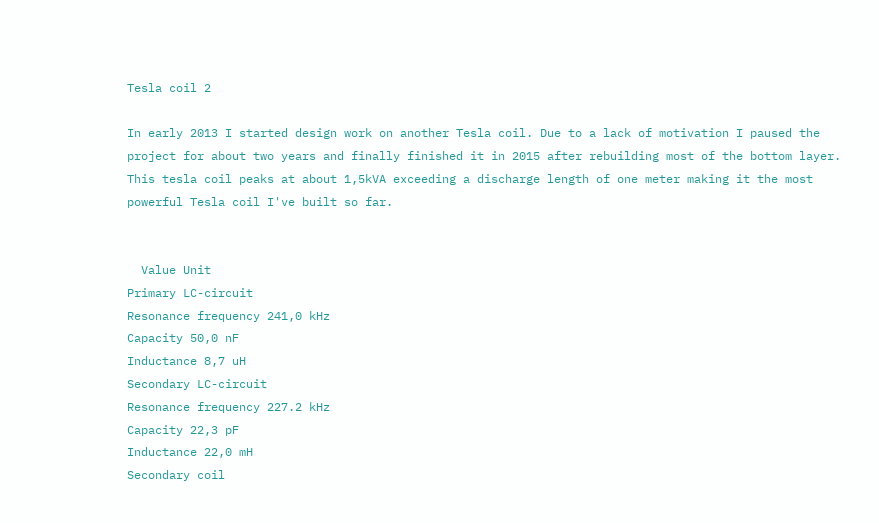Tesla coil 2

In early 2013 I started design work on another Tesla coil. Due to a lack of motivation I paused the project for about two years and finally finished it in 2015 after rebuilding most of the bottom layer. This tesla coil peaks at about 1,5kVA exceeding a discharge length of one meter making it the most powerful Tesla coil I've built so far.


  Value Unit
Primary LC-circuit
Resonance frequency 241,0 kHz
Capacity 50,0 nF
Inductance 8,7 uH
Secondary LC-circuit
Resonance frequency 227.2 kHz
Capacity 22,3 pF
Inductance 22,0 mH
Secondary coil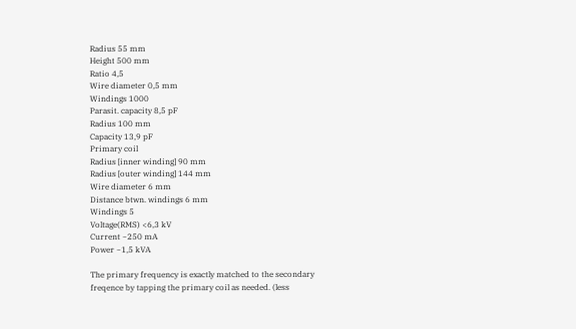Radius 55 mm
Height 500 mm
Ratio 4,5
Wire diameter 0,5 mm
Windings 1000
Parasit. capacity 8,5 pF
Radius 100 mm
Capacity 13,9 pF
Primary coil
Radius [inner winding] 90 mm
Radius [outer winding] 144 mm
Wire diameter 6 mm
Distance btwn. windings 6 mm
Windings 5
Voltage(RMS) <6,3 kV
Current ~250 mA
Power ~1,5 kVA

The primary frequency is exactly matched to the secondary freqence by tapping the primary coil as needed. (less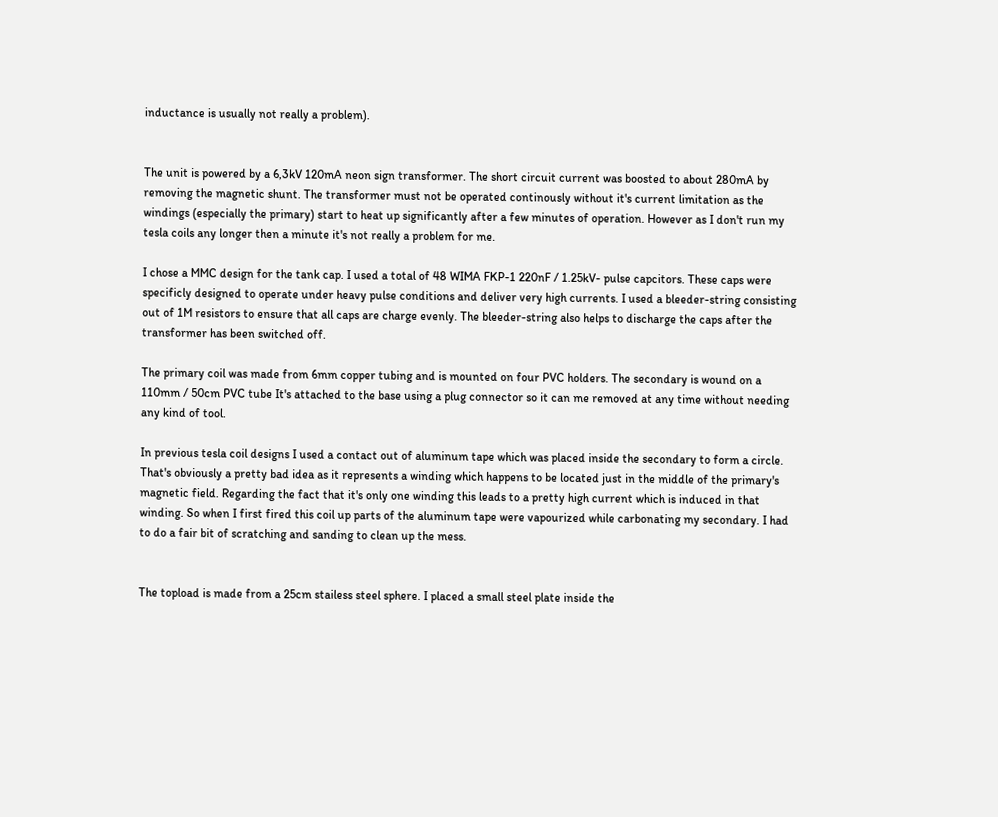inductance is usually not really a problem).


The unit is powered by a 6,3kV 120mA neon sign transformer. The short circuit current was boosted to about 280mA by removing the magnetic shunt. The transformer must not be operated continously without it's current limitation as the windings (especially the primary) start to heat up significantly after a few minutes of operation. However as I don't run my tesla coils any longer then a minute it's not really a problem for me.

I chose a MMC design for the tank cap. I used a total of 48 WIMA FKP-1 220nF / 1.25kV- pulse capcitors. These caps were specificly designed to operate under heavy pulse conditions and deliver very high currents. I used a bleeder-string consisting out of 1M resistors to ensure that all caps are charge evenly. The bleeder-string also helps to discharge the caps after the transformer has been switched off.

The primary coil was made from 6mm copper tubing and is mounted on four PVC holders. The secondary is wound on a 110mm / 50cm PVC tube It's attached to the base using a plug connector so it can me removed at any time without needing any kind of tool.

In previous tesla coil designs I used a contact out of aluminum tape which was placed inside the secondary to form a circle. That's obviously a pretty bad idea as it represents a winding which happens to be located just in the middle of the primary's magnetic field. Regarding the fact that it's only one winding this leads to a pretty high current which is induced in that winding. So when I first fired this coil up parts of the aluminum tape were vapourized while carbonating my secondary. I had to do a fair bit of scratching and sanding to clean up the mess.


The topload is made from a 25cm stailess steel sphere. I placed a small steel plate inside the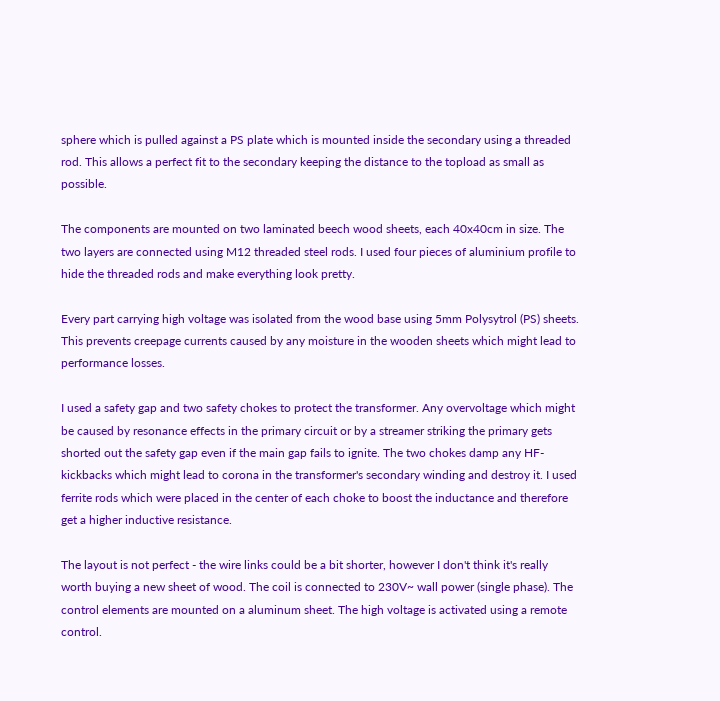sphere which is pulled against a PS plate which is mounted inside the secondary using a threaded rod. This allows a perfect fit to the secondary keeping the distance to the topload as small as possible.

The components are mounted on two laminated beech wood sheets, each 40x40cm in size. The two layers are connected using M12 threaded steel rods. I used four pieces of aluminium profile to hide the threaded rods and make everything look pretty.

Every part carrying high voltage was isolated from the wood base using 5mm Polysytrol (PS) sheets. This prevents creepage currents caused by any moisture in the wooden sheets which might lead to performance losses.

I used a safety gap and two safety chokes to protect the transformer. Any overvoltage which might be caused by resonance effects in the primary circuit or by a streamer striking the primary gets shorted out the safety gap even if the main gap fails to ignite. The two chokes damp any HF-kickbacks which might lead to corona in the transformer's secondary winding and destroy it. I used ferrite rods which were placed in the center of each choke to boost the inductance and therefore get a higher inductive resistance.

The layout is not perfect - the wire links could be a bit shorter, however I don't think it's really worth buying a new sheet of wood. The coil is connected to 230V~ wall power (single phase). The control elements are mounted on a aluminum sheet. The high voltage is activated using a remote control.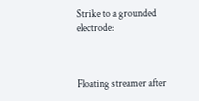Strike to a grounded electrode:



Floating streamer after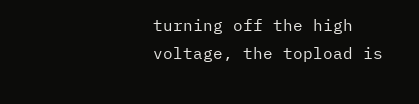turning off the high voltage, the topload is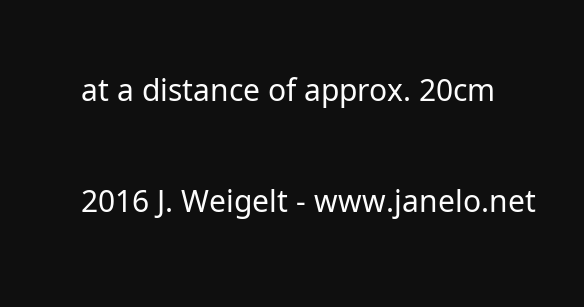at a distance of approx. 20cm


2016 J. Weigelt - www.janelo.net